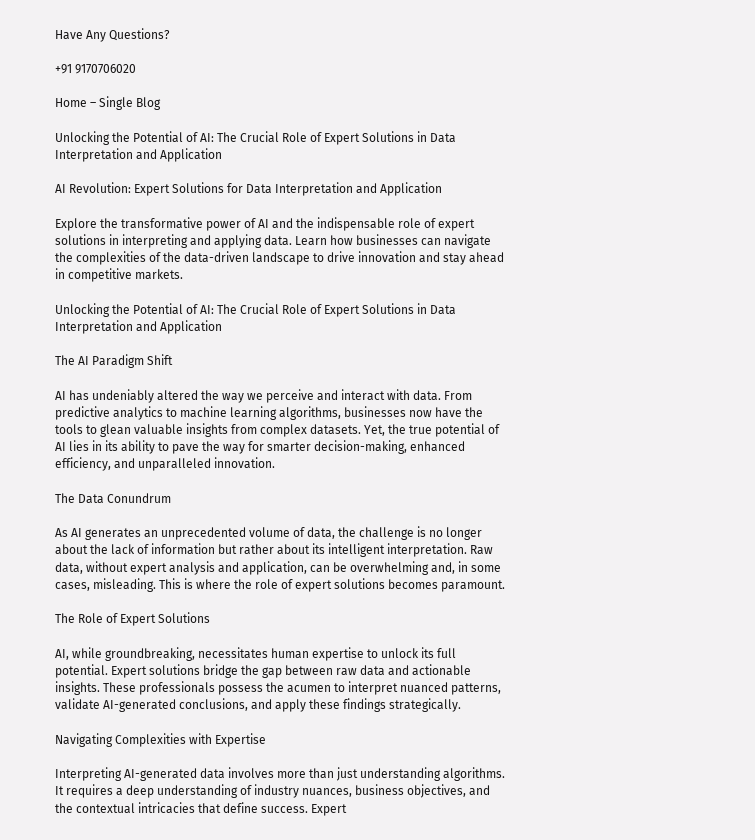Have Any Questions?

+91 9170706020

Home – Single Blog

Unlocking the Potential of AI: The Crucial Role of Expert Solutions in Data Interpretation and Application

AI Revolution: Expert Solutions for Data Interpretation and Application

Explore the transformative power of AI and the indispensable role of expert solutions in interpreting and applying data. Learn how businesses can navigate the complexities of the data-driven landscape to drive innovation and stay ahead in competitive markets.

Unlocking the Potential of AI: The Crucial Role of Expert Solutions in Data Interpretation and Application

The AI Paradigm Shift

AI has undeniably altered the way we perceive and interact with data. From predictive analytics to machine learning algorithms, businesses now have the tools to glean valuable insights from complex datasets. Yet, the true potential of AI lies in its ability to pave the way for smarter decision-making, enhanced efficiency, and unparalleled innovation.

The Data Conundrum

As AI generates an unprecedented volume of data, the challenge is no longer about the lack of information but rather about its intelligent interpretation. Raw data, without expert analysis and application, can be overwhelming and, in some cases, misleading. This is where the role of expert solutions becomes paramount.

The Role of Expert Solutions

AI, while groundbreaking, necessitates human expertise to unlock its full potential. Expert solutions bridge the gap between raw data and actionable insights. These professionals possess the acumen to interpret nuanced patterns, validate AI-generated conclusions, and apply these findings strategically.

Navigating Complexities with Expertise

Interpreting AI-generated data involves more than just understanding algorithms. It requires a deep understanding of industry nuances, business objectives, and the contextual intricacies that define success. Expert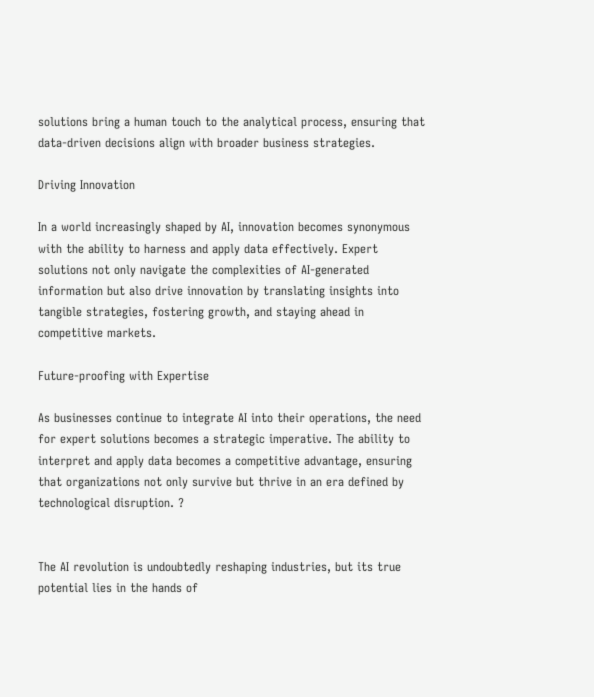solutions bring a human touch to the analytical process, ensuring that data-driven decisions align with broader business strategies.

Driving Innovation

In a world increasingly shaped by AI, innovation becomes synonymous with the ability to harness and apply data effectively. Expert solutions not only navigate the complexities of AI-generated information but also drive innovation by translating insights into tangible strategies, fostering growth, and staying ahead in competitive markets.

Future-proofing with Expertise

As businesses continue to integrate AI into their operations, the need for expert solutions becomes a strategic imperative. The ability to interpret and apply data becomes a competitive advantage, ensuring that organizations not only survive but thrive in an era defined by technological disruption. ?


The AI revolution is undoubtedly reshaping industries, but its true potential lies in the hands of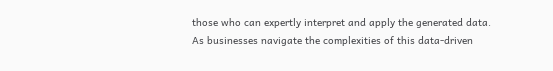those who can expertly interpret and apply the generated data. As businesses navigate the complexities of this data-driven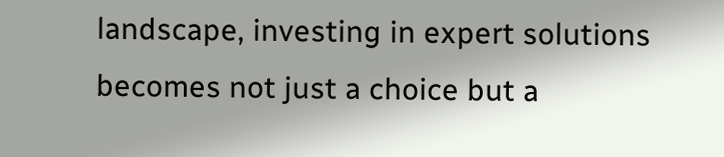landscape, investing in expert solutions becomes not just a choice but a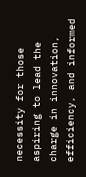necessity for those aspiring to lead the charge in innovation, efficiency, and informed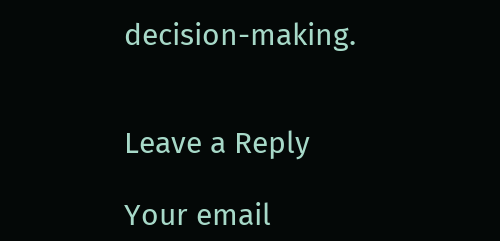decision-making.


Leave a Reply

Your email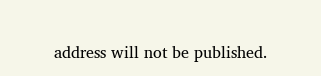address will not be published.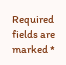Required fields are marked *